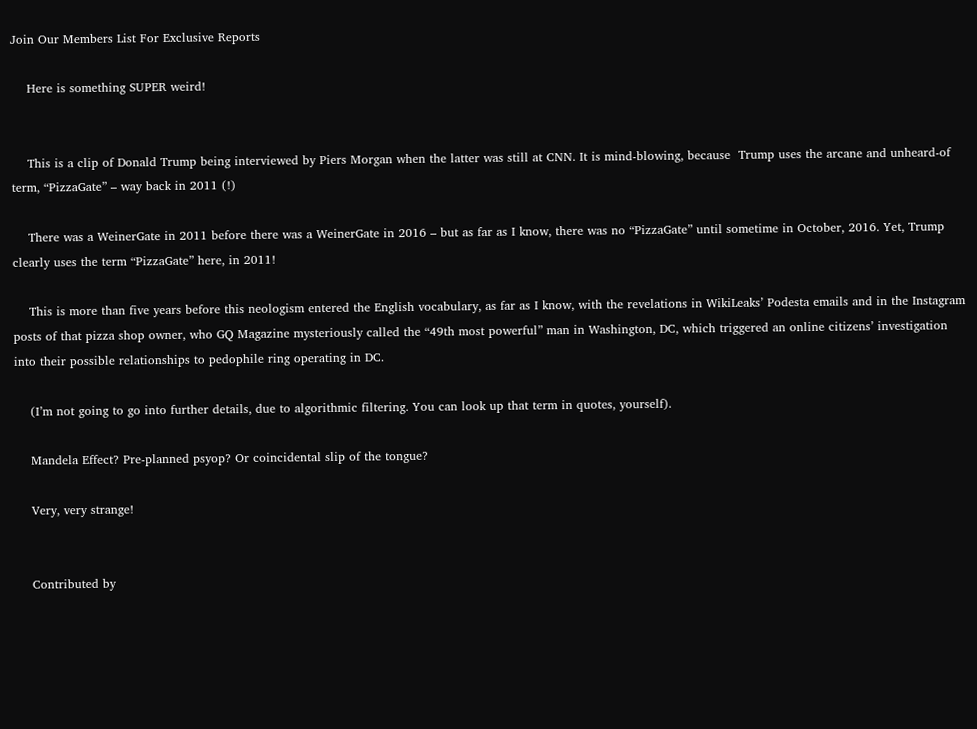Join Our Members List For Exclusive Reports

    Here is something SUPER weird!


    This is a clip of Donald Trump being interviewed by Piers Morgan when the latter was still at CNN. It is mind-blowing, because  Trump uses the arcane and unheard-of term, “PizzaGate” – way back in 2011 (!)

    There was a WeinerGate in 2011 before there was a WeinerGate in 2016 – but as far as I know, there was no “PizzaGate” until sometime in October, 2016. Yet, Trump clearly uses the term “PizzaGate” here, in 2011!

    This is more than five years before this neologism entered the English vocabulary, as far as I know, with the revelations in WikiLeaks’ Podesta emails and in the Instagram posts of that pizza shop owner, who GQ Magazine mysteriously called the “49th most powerful” man in Washington, DC, which triggered an online citizens’ investigation into their possible relationships to pedophile ring operating in DC.

    (I’m not going to go into further details, due to algorithmic filtering. You can look up that term in quotes, yourself).

    Mandela Effect? Pre-planned psyop? Or coincidental slip of the tongue?

    Very, very strange!


    Contributed by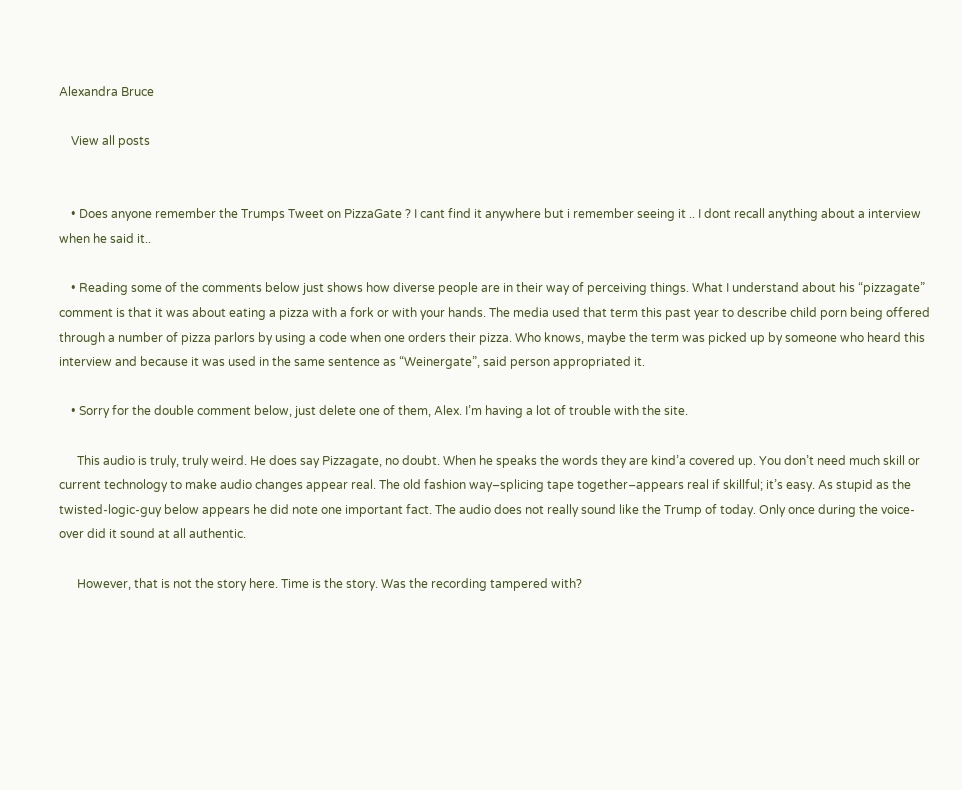Alexandra Bruce

    View all posts


    • Does anyone remember the Trumps Tweet on PizzaGate ? I cant find it anywhere but i remember seeing it .. I dont recall anything about a interview when he said it..

    • Reading some of the comments below just shows how diverse people are in their way of perceiving things. What I understand about his “pizzagate” comment is that it was about eating a pizza with a fork or with your hands. The media used that term this past year to describe child porn being offered through a number of pizza parlors by using a code when one orders their pizza. Who knows, maybe the term was picked up by someone who heard this interview and because it was used in the same sentence as “Weinergate”, said person appropriated it.

    • Sorry for the double comment below, just delete one of them, Alex. I’m having a lot of trouble with the site.

      This audio is truly, truly weird. He does say Pizzagate, no doubt. When he speaks the words they are kind’a covered up. You don’t need much skill or current technology to make audio changes appear real. The old fashion way–splicing tape together–appears real if skillful; it’s easy. As stupid as the twisted-logic-guy below appears he did note one important fact. The audio does not really sound like the Trump of today. Only once during the voice-over did it sound at all authentic.

      However, that is not the story here. Time is the story. Was the recording tampered with?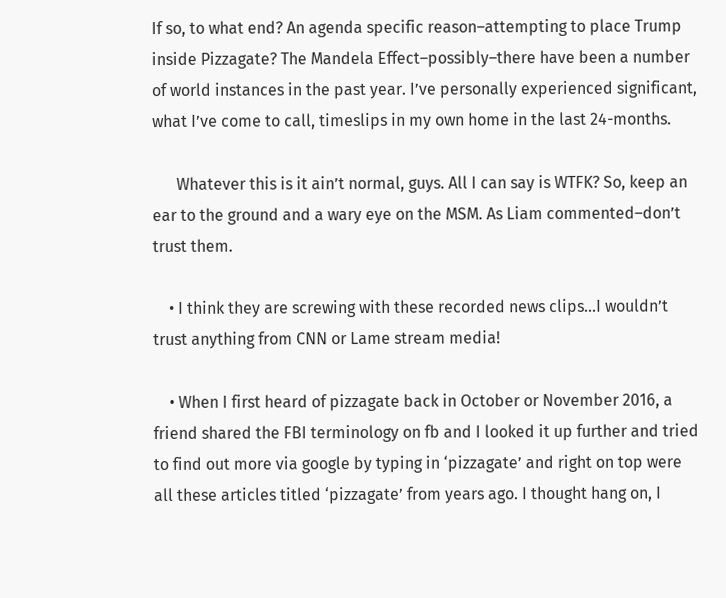If so, to what end? An agenda specific reason–attempting to place Trump inside Pizzagate? The Mandela Effect–possibly–there have been a number of world instances in the past year. I’ve personally experienced significant, what I’ve come to call, timeslips in my own home in the last 24-months.

      Whatever this is it ain’t normal, guys. All I can say is WTFK? So, keep an ear to the ground and a wary eye on the MSM. As Liam commented–don’t trust them.

    • I think they are screwing with these recorded news clips…I wouldn’t trust anything from CNN or Lame stream media!

    • When I first heard of pizzagate back in October or November 2016, a friend shared the FBI terminology on fb and I looked it up further and tried to find out more via google by typing in ‘pizzagate’ and right on top were all these articles titled ‘pizzagate’ from years ago. I thought hang on, I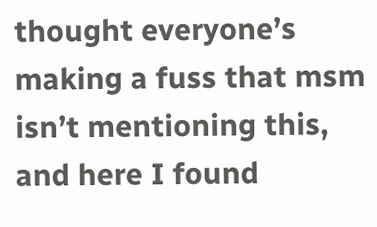thought everyone’s making a fuss that msm isn’t mentioning this, and here I found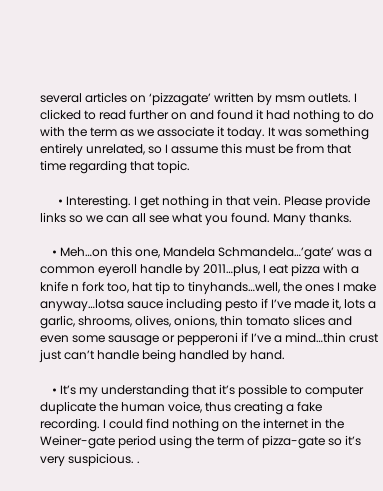several articles on ‘pizzagate’ written by msm outlets. I clicked to read further on and found it had nothing to do with the term as we associate it today. It was something entirely unrelated, so I assume this must be from that time regarding that topic.

      • Interesting. I get nothing in that vein. Please provide links so we can all see what you found. Many thanks.

    • Meh…on this one, Mandela Schmandela…’gate’ was a common eyeroll handle by 2011…plus, I eat pizza with a knife n fork too, hat tip to tinyhands…well, the ones I make anyway…lotsa sauce including pesto if I’ve made it, lots a garlic, shrooms, olives, onions, thin tomato slices and even some sausage or pepperoni if I’ve a mind…thin crust just can’t handle being handled by hand.

    • It’s my understanding that it’s possible to computer duplicate the human voice, thus creating a fake recording. I could find nothing on the internet in the Weiner-gate period using the term of pizza-gate so it’s very suspicious. .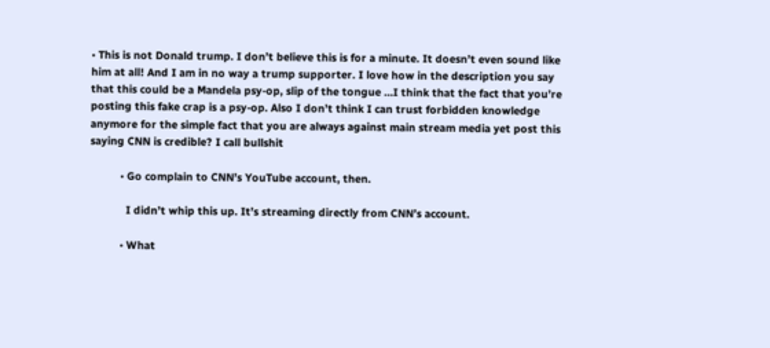• This is not Donald trump. I don’t believe this is for a minute. It doesn’t even sound like him at all! And I am in no way a trump supporter. I love how in the description you say that this could be a Mandela psy-op, slip of the tongue …I think that the fact that you’re posting this fake crap is a psy-op. Also I don’t think I can trust forbidden knowledge anymore for the simple fact that you are always against main stream media yet post this saying CNN is credible? I call bullshit

          • Go complain to CNN’s YouTube account, then.

            I didn’t whip this up. It’s streaming directly from CNN’s account.

          • What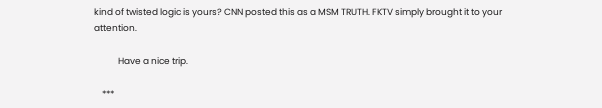kind of twisted logic is yours? CNN posted this as a MSM TRUTH. FKTV simply brought it to your attention.

            Have a nice trip.

    ***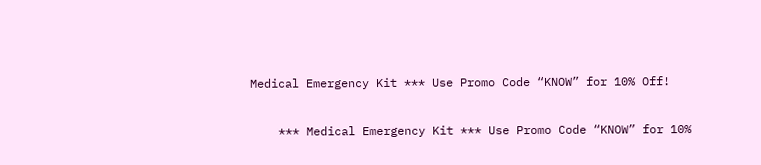Medical Emergency Kit *** Use Promo Code “KNOW” for 10% Off!

    *** Medical Emergency Kit *** Use Promo Code “KNOW” for 10%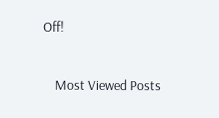Off!


    Most Viewed Posts